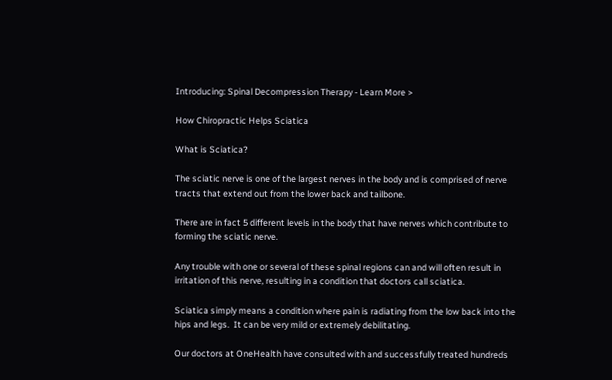Introducing: Spinal Decompression Therapy - Learn More >

How Chiropractic Helps Sciatica

What is Sciatica?

The sciatic nerve is one of the largest nerves in the body and is comprised of nerve tracts that extend out from the lower back and tailbone.

There are in fact 5 different levels in the body that have nerves which contribute to forming the sciatic nerve.

Any trouble with one or several of these spinal regions can and will often result in irritation of this nerve, resulting in a condition that doctors call sciatica.

Sciatica simply means a condition where pain is radiating from the low back into the hips and legs.  It can be very mild or extremely debilitating.

Our doctors at OneHealth have consulted with and successfully treated hundreds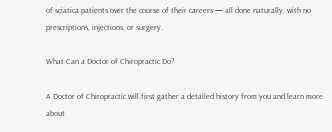of sciatica patients over the course of their careers — all done naturally, with no prescriptions, injections, or surgery.

What Can a Doctor of Chiropractic Do?

A Doctor of Chiropractic will first gather a detailed history from you and learn more about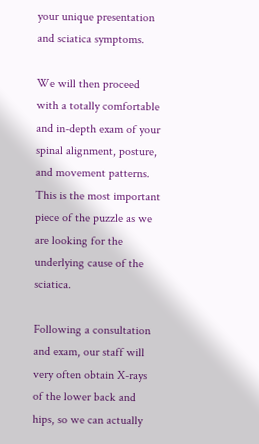your unique presentation and sciatica symptoms.

We will then proceed with a totally comfortable and in-depth exam of your spinal alignment, posture, and movement patterns.  This is the most important piece of the puzzle as we are looking for the underlying cause of the sciatica.

Following a consultation and exam, our staff will very often obtain X-rays of the lower back and hips, so we can actually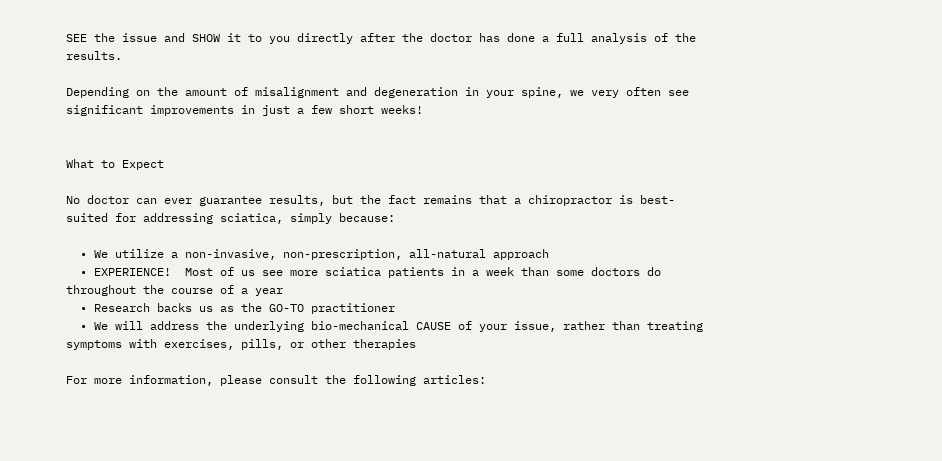SEE the issue and SHOW it to you directly after the doctor has done a full analysis of the results.

Depending on the amount of misalignment and degeneration in your spine, we very often see significant improvements in just a few short weeks!


What to Expect

No doctor can ever guarantee results, but the fact remains that a chiropractor is best-suited for addressing sciatica, simply because:

  • We utilize a non-invasive, non-prescription, all-natural approach
  • EXPERIENCE!  Most of us see more sciatica patients in a week than some doctors do throughout the course of a year
  • Research backs us as the GO-TO practitioner
  • We will address the underlying bio-mechanical CAUSE of your issue, rather than treating symptoms with exercises, pills, or other therapies

For more information, please consult the following articles: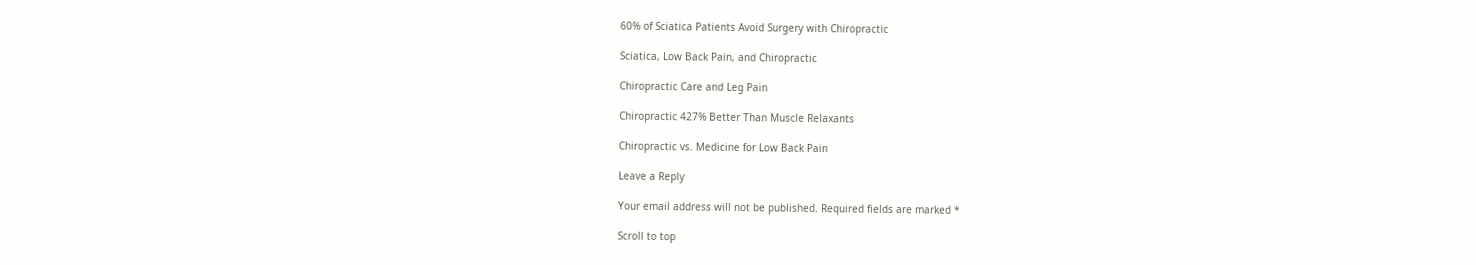60% of Sciatica Patients Avoid Surgery with Chiropractic

Sciatica, Low Back Pain, and Chiropractic

Chiropractic Care and Leg Pain

Chiropractic 427% Better Than Muscle Relaxants

Chiropractic vs. Medicine for Low Back Pain

Leave a Reply

Your email address will not be published. Required fields are marked *

Scroll to top